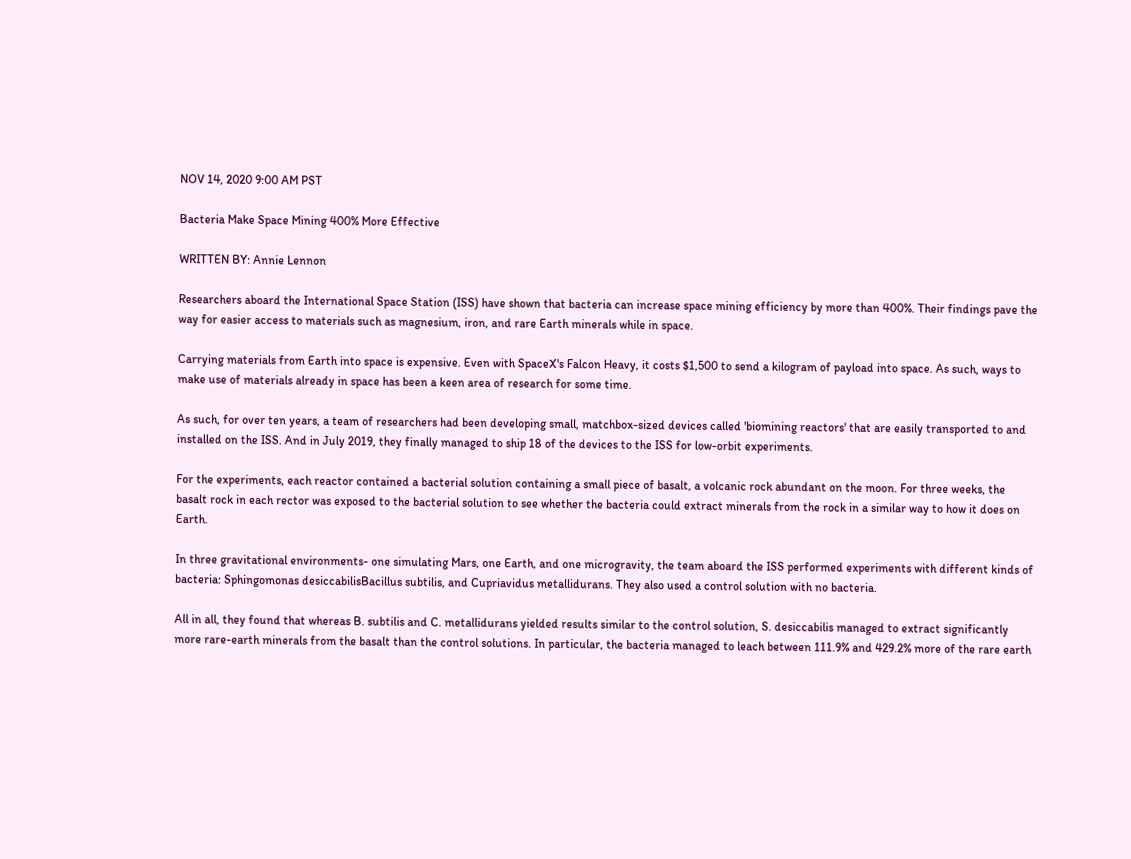NOV 14, 2020 9:00 AM PST

Bacteria Make Space Mining 400% More Effective

WRITTEN BY: Annie Lennon

Researchers aboard the International Space Station (ISS) have shown that bacteria can increase space mining efficiency by more than 400%. Their findings pave the way for easier access to materials such as magnesium, iron, and rare Earth minerals while in space.

Carrying materials from Earth into space is expensive. Even with SpaceX's Falcon Heavy, it costs $1,500 to send a kilogram of payload into space. As such, ways to make use of materials already in space has been a keen area of research for some time.

As such, for over ten years, a team of researchers had been developing small, matchbox-sized devices called 'biomining reactors' that are easily transported to and installed on the ISS. And in July 2019, they finally managed to ship 18 of the devices to the ISS for low-orbit experiments.

For the experiments, each reactor contained a bacterial solution containing a small piece of basalt, a volcanic rock abundant on the moon. For three weeks, the basalt rock in each rector was exposed to the bacterial solution to see whether the bacteria could extract minerals from the rock in a similar way to how it does on Earth.

In three gravitational environments- one simulating Mars, one Earth, and one microgravity, the team aboard the ISS performed experiments with different kinds of bacteria: Sphingomonas desiccabilisBacillus subtilis, and Cupriavidus metallidurans. They also used a control solution with no bacteria.

All in all, they found that whereas B. subtilis and C. metallidurans yielded results similar to the control solution, S. desiccabilis managed to extract significantly more rare-earth minerals from the basalt than the control solutions. In particular, the bacteria managed to leach between 111.9% and 429.2% more of the rare earth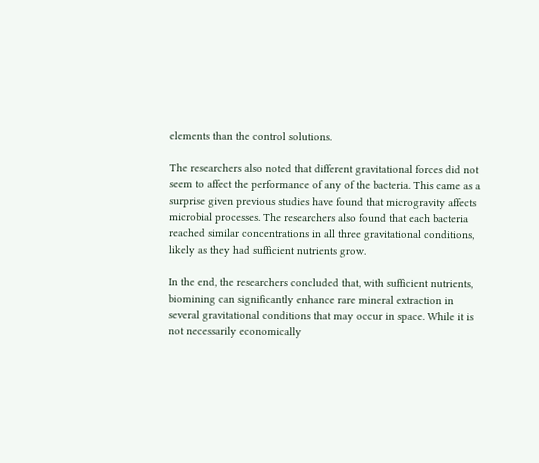elements than the control solutions.

The researchers also noted that different gravitational forces did not seem to affect the performance of any of the bacteria. This came as a surprise given previous studies have found that microgravity affects microbial processes. The researchers also found that each bacteria reached similar concentrations in all three gravitational conditions, likely as they had sufficient nutrients grow.

In the end, the researchers concluded that, with sufficient nutrients, biomining can significantly enhance rare mineral extraction in several gravitational conditions that may occur in space. While it is not necessarily economically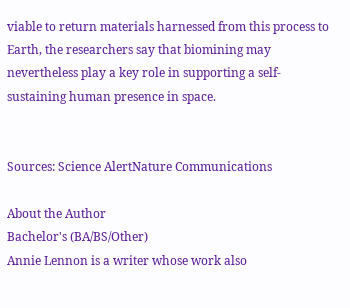viable to return materials harnessed from this process to Earth, the researchers say that biomining may nevertheless play a key role in supporting a self-sustaining human presence in space.


Sources: Science AlertNature Communications

About the Author
Bachelor's (BA/BS/Other)
Annie Lennon is a writer whose work also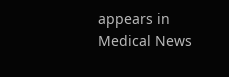appears in Medical News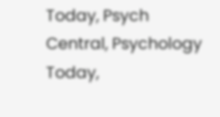Today, Psych Central, Psychology Today,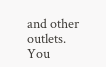and other outlets.
You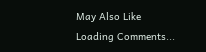May Also Like
Loading Comments...